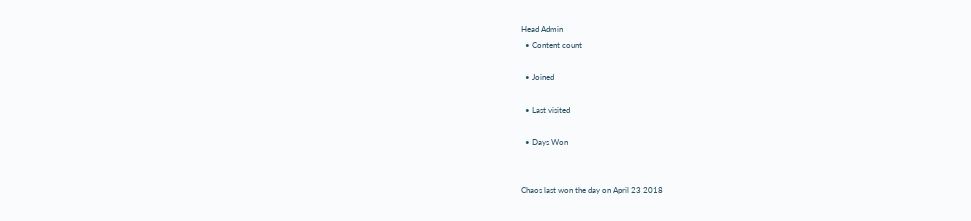Head Admin
  • Content count

  • Joined

  • Last visited

  • Days Won


Chaos last won the day on April 23 2018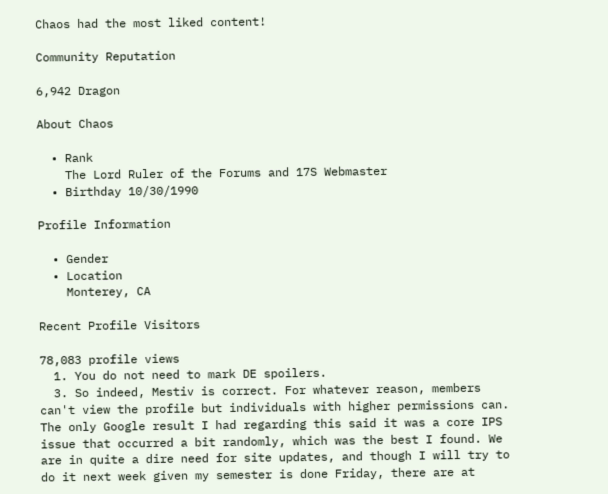Chaos had the most liked content!

Community Reputation

6,942 Dragon

About Chaos

  • Rank
    The Lord Ruler of the Forums and 17S Webmaster
  • Birthday 10/30/1990

Profile Information

  • Gender
  • Location
    Monterey, CA

Recent Profile Visitors

78,083 profile views
  1. You do not need to mark DE spoilers.
  3. So indeed, Mestiv is correct. For whatever reason, members can't view the profile but individuals with higher permissions can. The only Google result I had regarding this said it was a core IPS issue that occurred a bit randomly, which was the best I found. We are in quite a dire need for site updates, and though I will try to do it next week given my semester is done Friday, there are at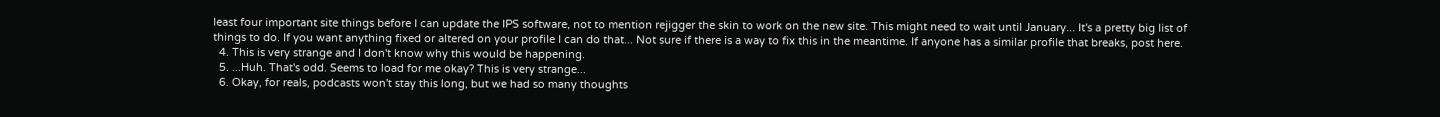least four important site things before I can update the IPS software, not to mention rejigger the skin to work on the new site. This might need to wait until January... It's a pretty big list of things to do. If you want anything fixed or altered on your profile I can do that... Not sure if there is a way to fix this in the meantime. If anyone has a similar profile that breaks, post here.
  4. This is very strange and I don't know why this would be happening.
  5. ...Huh. That's odd. Seems to load for me okay? This is very strange...
  6. Okay, for reals, podcasts won't stay this long, but we had so many thoughts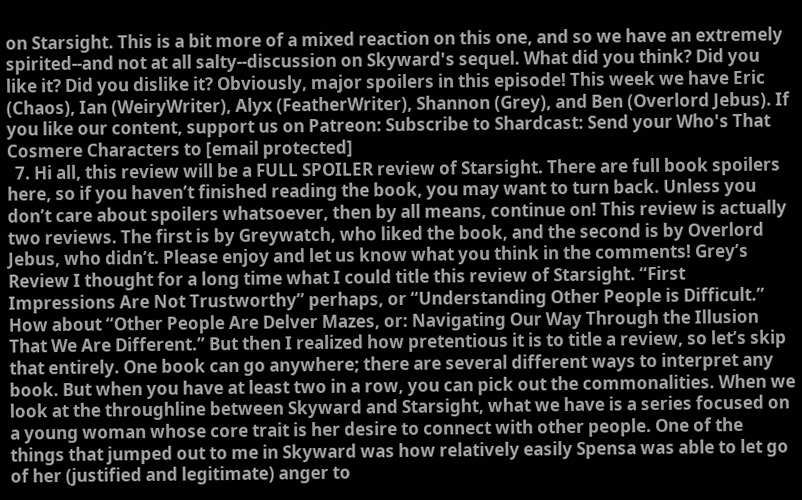on Starsight. This is a bit more of a mixed reaction on this one, and so we have an extremely spirited--and not at all salty--discussion on Skyward's sequel. What did you think? Did you like it? Did you dislike it? Obviously, major spoilers in this episode! This week we have Eric (Chaos), Ian (WeiryWriter), Alyx (FeatherWriter), Shannon (Grey), and Ben (Overlord Jebus). If you like our content, support us on Patreon: Subscribe to Shardcast: Send your Who's That Cosmere Characters to [email protected]
  7. Hi all, this review will be a FULL SPOILER review of Starsight. There are full book spoilers here, so if you haven’t finished reading the book, you may want to turn back. Unless you don’t care about spoilers whatsoever, then by all means, continue on! This review is actually two reviews. The first is by Greywatch, who liked the book, and the second is by Overlord Jebus, who didn’t. Please enjoy and let us know what you think in the comments! Grey’s Review I thought for a long time what I could title this review of Starsight. “First Impressions Are Not Trustworthy” perhaps, or “Understanding Other People is Difficult.” How about “Other People Are Delver Mazes, or: Navigating Our Way Through the Illusion That We Are Different.” But then I realized how pretentious it is to title a review, so let’s skip that entirely. One book can go anywhere; there are several different ways to interpret any book. But when you have at least two in a row, you can pick out the commonalities. When we look at the throughline between Skyward and Starsight, what we have is a series focused on a young woman whose core trait is her desire to connect with other people. One of the things that jumped out to me in Skyward was how relatively easily Spensa was able to let go of her (justified and legitimate) anger to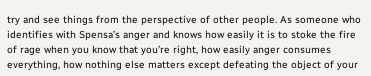try and see things from the perspective of other people. As someone who identifies with Spensa’s anger and knows how easily it is to stoke the fire of rage when you know that you’re right, how easily anger consumes everything, how nothing else matters except defeating the object of your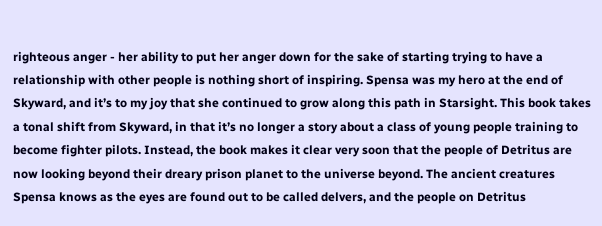righteous anger - her ability to put her anger down for the sake of starting trying to have a relationship with other people is nothing short of inspiring. Spensa was my hero at the end of Skyward, and it’s to my joy that she continued to grow along this path in Starsight. This book takes a tonal shift from Skyward, in that it’s no longer a story about a class of young people training to become fighter pilots. Instead, the book makes it clear very soon that the people of Detritus are now looking beyond their dreary prison planet to the universe beyond. The ancient creatures Spensa knows as the eyes are found out to be called delvers, and the people on Detritus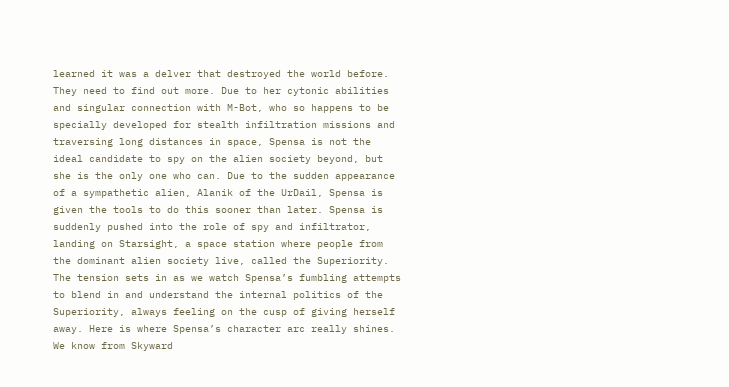learned it was a delver that destroyed the world before. They need to find out more. Due to her cytonic abilities and singular connection with M-Bot, who so happens to be specially developed for stealth infiltration missions and traversing long distances in space, Spensa is not the ideal candidate to spy on the alien society beyond, but she is the only one who can. Due to the sudden appearance of a sympathetic alien, Alanik of the UrDail, Spensa is given the tools to do this sooner than later. Spensa is suddenly pushed into the role of spy and infiltrator, landing on Starsight, a space station where people from the dominant alien society live, called the Superiority. The tension sets in as we watch Spensa’s fumbling attempts to blend in and understand the internal politics of the Superiority, always feeling on the cusp of giving herself away. Here is where Spensa’s character arc really shines. We know from Skyward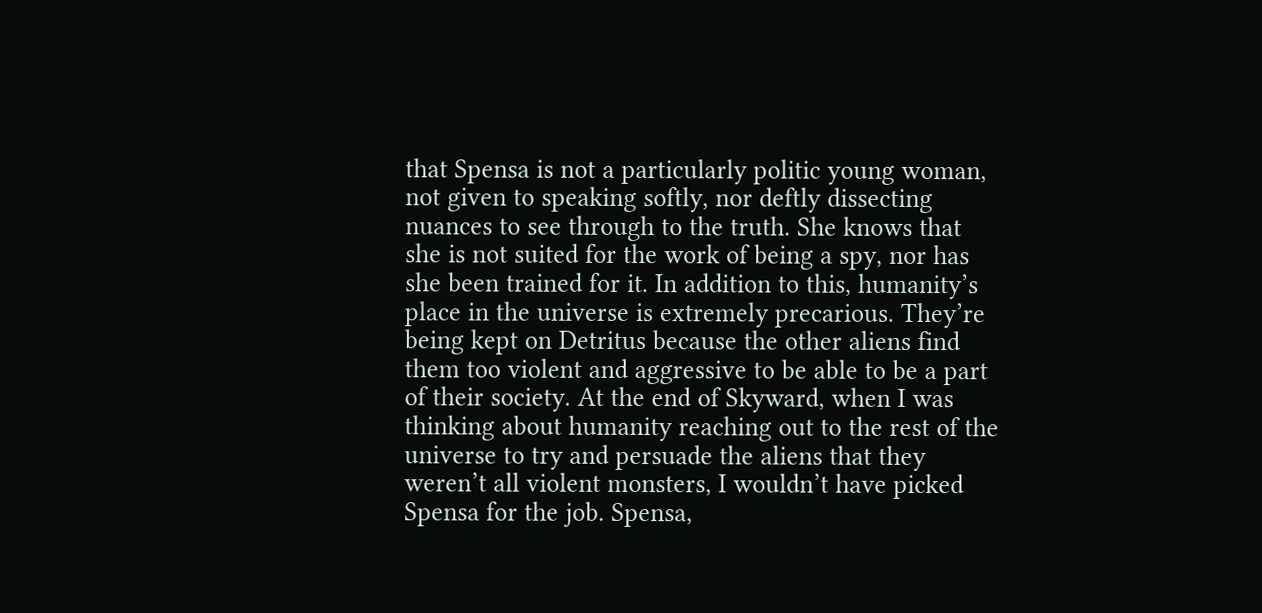that Spensa is not a particularly politic young woman, not given to speaking softly, nor deftly dissecting nuances to see through to the truth. She knows that she is not suited for the work of being a spy, nor has she been trained for it. In addition to this, humanity’s place in the universe is extremely precarious. They’re being kept on Detritus because the other aliens find them too violent and aggressive to be able to be a part of their society. At the end of Skyward, when I was thinking about humanity reaching out to the rest of the universe to try and persuade the aliens that they weren’t all violent monsters, I wouldn’t have picked Spensa for the job. Spensa,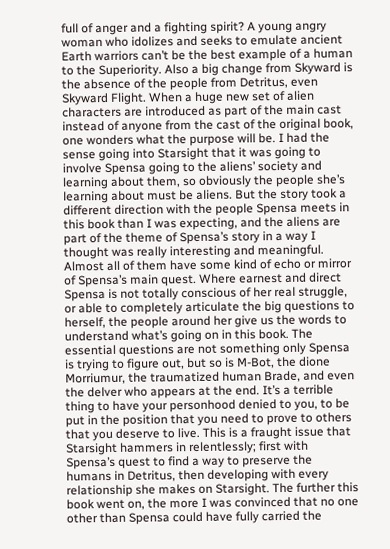full of anger and a fighting spirit? A young angry woman who idolizes and seeks to emulate ancient Earth warriors can’t be the best example of a human to the Superiority. Also a big change from Skyward is the absence of the people from Detritus, even Skyward Flight. When a huge new set of alien characters are introduced as part of the main cast instead of anyone from the cast of the original book, one wonders what the purpose will be. I had the sense going into Starsight that it was going to involve Spensa going to the aliens’ society and learning about them, so obviously the people she’s learning about must be aliens. But the story took a different direction with the people Spensa meets in this book than I was expecting, and the aliens are part of the theme of Spensa’s story in a way I thought was really interesting and meaningful. Almost all of them have some kind of echo or mirror of Spensa’s main quest. Where earnest and direct Spensa is not totally conscious of her real struggle, or able to completely articulate the big questions to herself, the people around her give us the words to understand what’s going on in this book. The essential questions are not something only Spensa is trying to figure out, but so is M-Bot, the dione Morriumur, the traumatized human Brade, and even the delver who appears at the end. It’s a terrible thing to have your personhood denied to you, to be put in the position that you need to prove to others that you deserve to live. This is a fraught issue that Starsight hammers in relentlessly; first with Spensa’s quest to find a way to preserve the humans in Detritus, then developing with every relationship she makes on Starsight. The further this book went on, the more I was convinced that no one other than Spensa could have fully carried the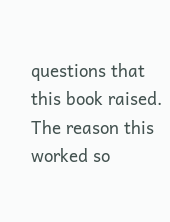questions that this book raised. The reason this worked so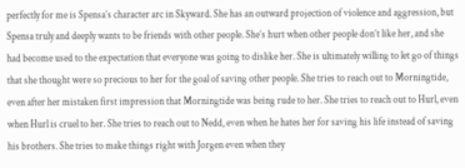perfectly for me is Spensa’s character arc in Skyward. She has an outward projection of violence and aggression, but Spensa truly and deeply wants to be friends with other people. She’s hurt when other people don’t like her, and she had become used to the expectation that everyone was going to dislike her. She is ultimately willing to let go of things that she thought were so precious to her for the goal of saving other people. She tries to reach out to Morningtide, even after her mistaken first impression that Morningtide was being rude to her. She tries to reach out to Hurl, even when Hurl is cruel to her. She tries to reach out to Nedd, even when he hates her for saving his life instead of saving his brothers. She tries to make things right with Jorgen even when they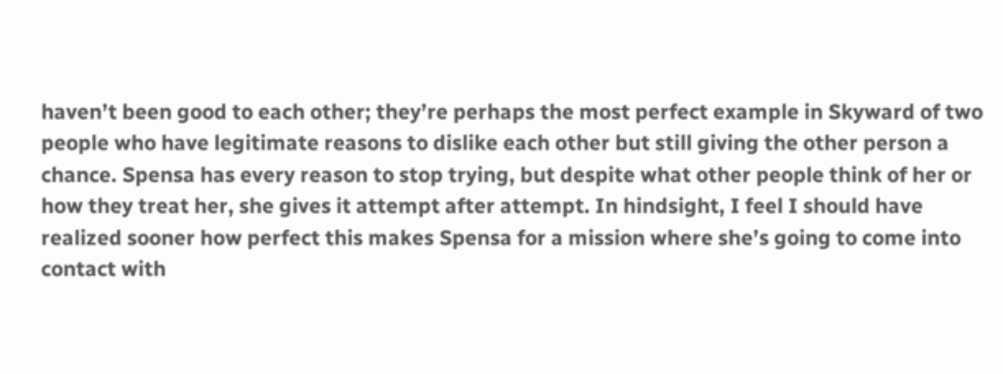haven’t been good to each other; they’re perhaps the most perfect example in Skyward of two people who have legitimate reasons to dislike each other but still giving the other person a chance. Spensa has every reason to stop trying, but despite what other people think of her or how they treat her, she gives it attempt after attempt. In hindsight, I feel I should have realized sooner how perfect this makes Spensa for a mission where she’s going to come into contact with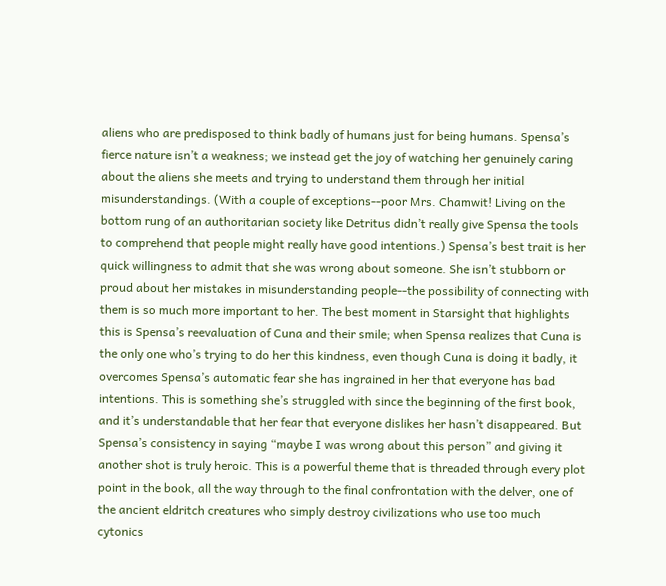aliens who are predisposed to think badly of humans just for being humans. Spensa’s fierce nature isn’t a weakness; we instead get the joy of watching her genuinely caring about the aliens she meets and trying to understand them through her initial misunderstandings. (With a couple of exceptions--poor Mrs. Chamwit! Living on the bottom rung of an authoritarian society like Detritus didn’t really give Spensa the tools to comprehend that people might really have good intentions.) Spensa’s best trait is her quick willingness to admit that she was wrong about someone. She isn’t stubborn or proud about her mistakes in misunderstanding people--the possibility of connecting with them is so much more important to her. The best moment in Starsight that highlights this is Spensa’s reevaluation of Cuna and their smile; when Spensa realizes that Cuna is the only one who’s trying to do her this kindness, even though Cuna is doing it badly, it overcomes Spensa’s automatic fear she has ingrained in her that everyone has bad intentions. This is something she’s struggled with since the beginning of the first book, and it’s understandable that her fear that everyone dislikes her hasn’t disappeared. But Spensa’s consistency in saying “maybe I was wrong about this person” and giving it another shot is truly heroic. This is a powerful theme that is threaded through every plot point in the book, all the way through to the final confrontation with the delver, one of the ancient eldritch creatures who simply destroy civilizations who use too much cytonics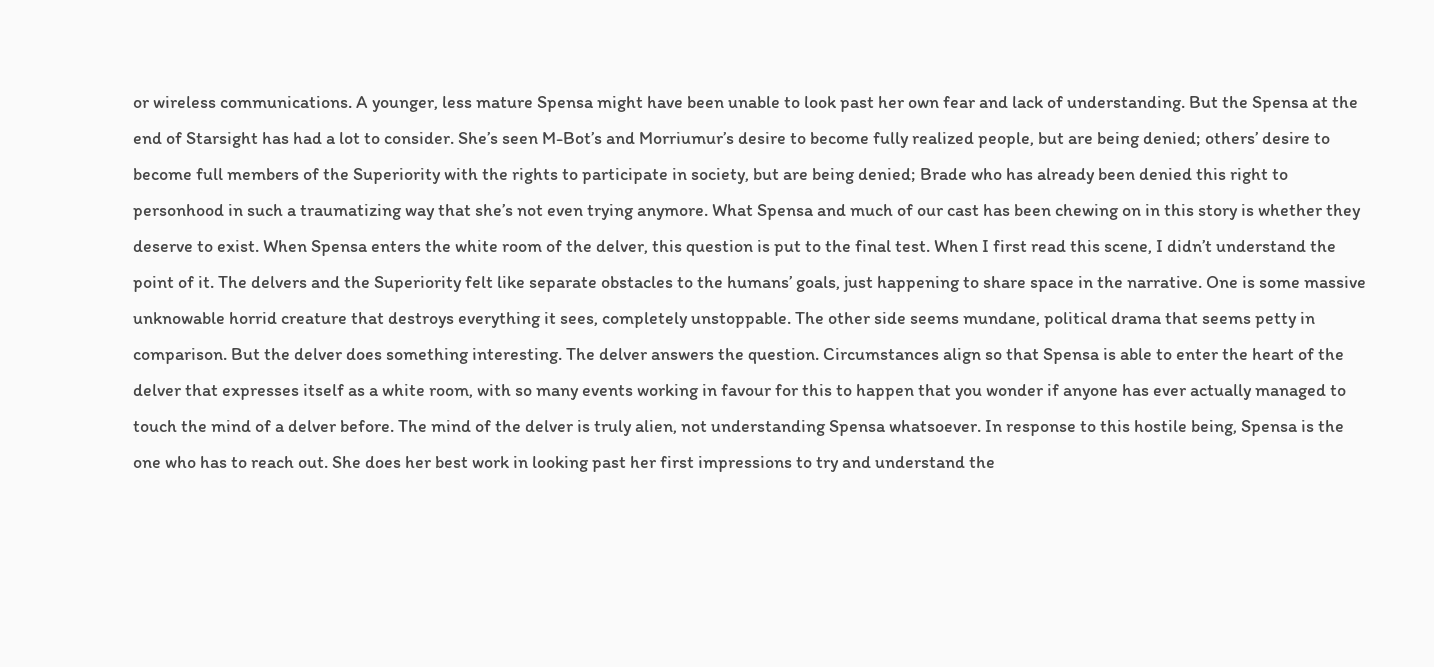or wireless communications. A younger, less mature Spensa might have been unable to look past her own fear and lack of understanding. But the Spensa at the end of Starsight has had a lot to consider. She’s seen M-Bot’s and Morriumur’s desire to become fully realized people, but are being denied; others’ desire to become full members of the Superiority with the rights to participate in society, but are being denied; Brade who has already been denied this right to personhood in such a traumatizing way that she’s not even trying anymore. What Spensa and much of our cast has been chewing on in this story is whether they deserve to exist. When Spensa enters the white room of the delver, this question is put to the final test. When I first read this scene, I didn’t understand the point of it. The delvers and the Superiority felt like separate obstacles to the humans’ goals, just happening to share space in the narrative. One is some massive unknowable horrid creature that destroys everything it sees, completely unstoppable. The other side seems mundane, political drama that seems petty in comparison. But the delver does something interesting. The delver answers the question. Circumstances align so that Spensa is able to enter the heart of the delver that expresses itself as a white room, with so many events working in favour for this to happen that you wonder if anyone has ever actually managed to touch the mind of a delver before. The mind of the delver is truly alien, not understanding Spensa whatsoever. In response to this hostile being, Spensa is the one who has to reach out. She does her best work in looking past her first impressions to try and understand the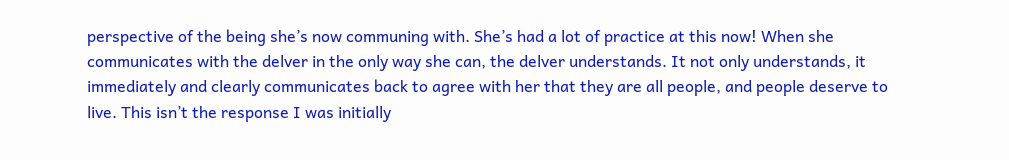perspective of the being she’s now communing with. She’s had a lot of practice at this now! When she communicates with the delver in the only way she can, the delver understands. It not only understands, it immediately and clearly communicates back to agree with her that they are all people, and people deserve to live. This isn’t the response I was initially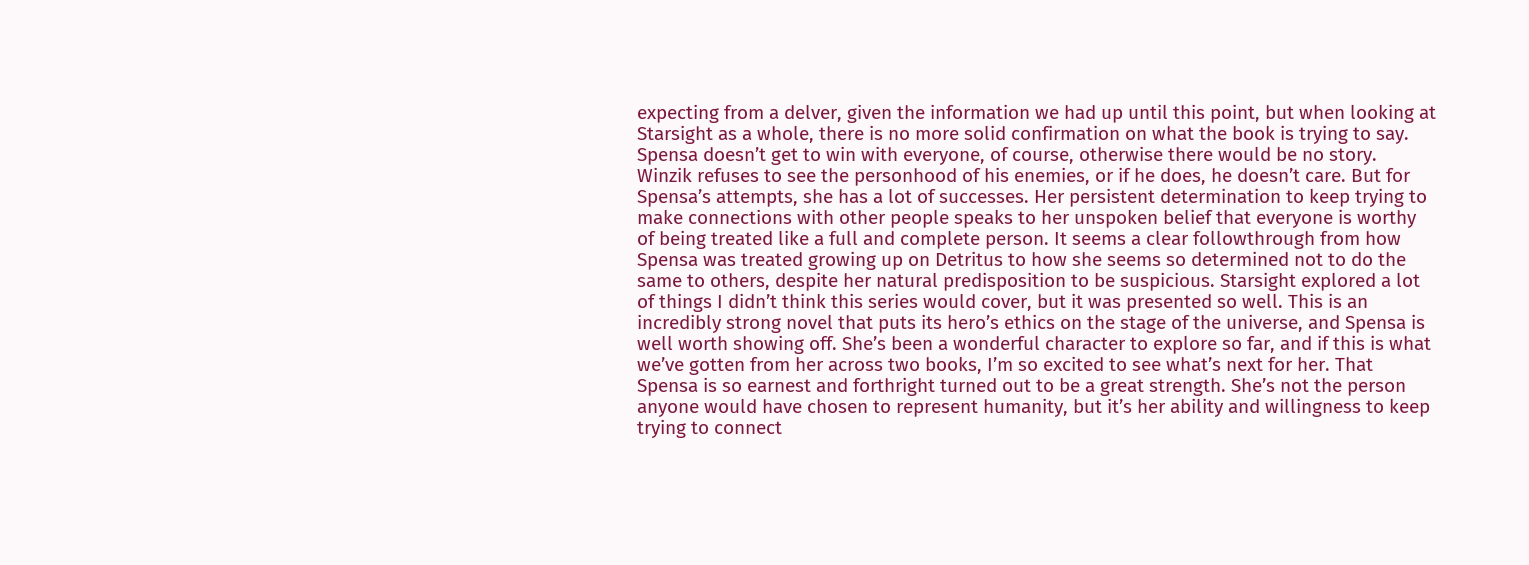expecting from a delver, given the information we had up until this point, but when looking at Starsight as a whole, there is no more solid confirmation on what the book is trying to say. Spensa doesn’t get to win with everyone, of course, otherwise there would be no story. Winzik refuses to see the personhood of his enemies, or if he does, he doesn’t care. But for Spensa’s attempts, she has a lot of successes. Her persistent determination to keep trying to make connections with other people speaks to her unspoken belief that everyone is worthy of being treated like a full and complete person. It seems a clear followthrough from how Spensa was treated growing up on Detritus to how she seems so determined not to do the same to others, despite her natural predisposition to be suspicious. Starsight explored a lot of things I didn’t think this series would cover, but it was presented so well. This is an incredibly strong novel that puts its hero’s ethics on the stage of the universe, and Spensa is well worth showing off. She’s been a wonderful character to explore so far, and if this is what we’ve gotten from her across two books, I’m so excited to see what’s next for her. That Spensa is so earnest and forthright turned out to be a great strength. She’s not the person anyone would have chosen to represent humanity, but it’s her ability and willingness to keep trying to connect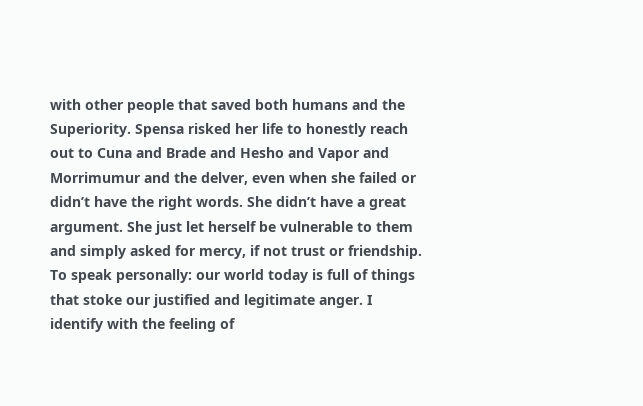with other people that saved both humans and the Superiority. Spensa risked her life to honestly reach out to Cuna and Brade and Hesho and Vapor and Morrimumur and the delver, even when she failed or didn’t have the right words. She didn’t have a great argument. She just let herself be vulnerable to them and simply asked for mercy, if not trust or friendship. To speak personally: our world today is full of things that stoke our justified and legitimate anger. I identify with the feeling of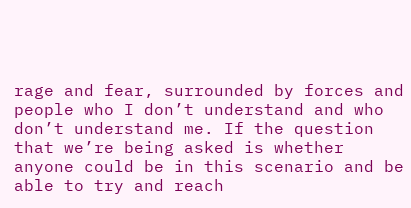rage and fear, surrounded by forces and people who I don’t understand and who don’t understand me. If the question that we’re being asked is whether anyone could be in this scenario and be able to try and reach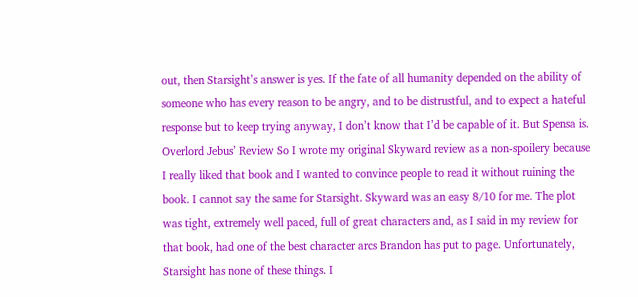out, then Starsight’s answer is yes. If the fate of all humanity depended on the ability of someone who has every reason to be angry, and to be distrustful, and to expect a hateful response but to keep trying anyway, I don’t know that I’d be capable of it. But Spensa is. Overlord Jebus’ Review So I wrote my original Skyward review as a non-spoilery because I really liked that book and I wanted to convince people to read it without ruining the book. I cannot say the same for Starsight. Skyward was an easy 8/10 for me. The plot was tight, extremely well paced, full of great characters and, as I said in my review for that book, had one of the best character arcs Brandon has put to page. Unfortunately, Starsight has none of these things. I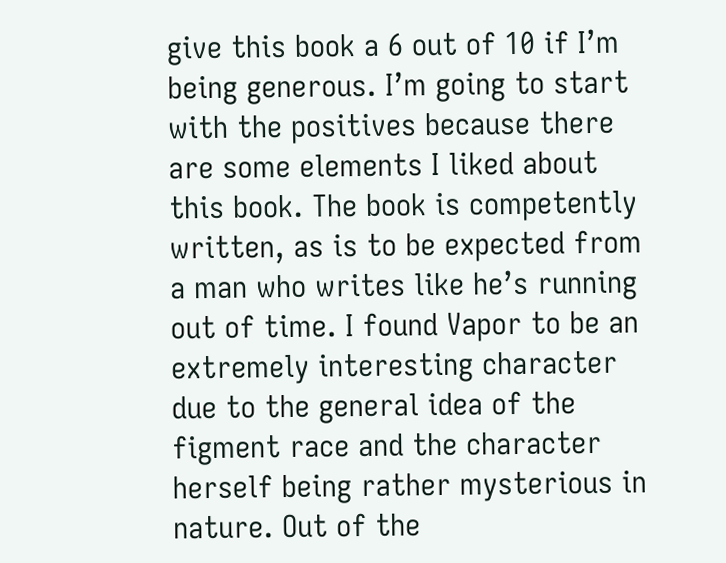give this book a 6 out of 10 if I’m being generous. I’m going to start with the positives because there are some elements I liked about this book. The book is competently written, as is to be expected from a man who writes like he’s running out of time. I found Vapor to be an extremely interesting character due to the general idea of the figment race and the character herself being rather mysterious in nature. Out of the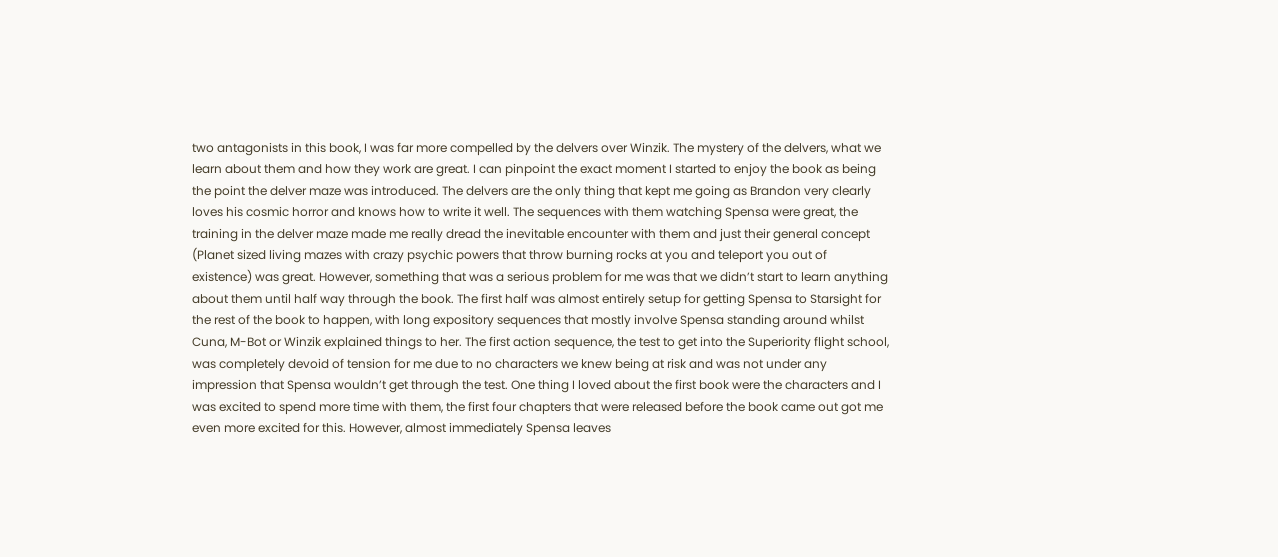two antagonists in this book, I was far more compelled by the delvers over Winzik. The mystery of the delvers, what we learn about them and how they work are great. I can pinpoint the exact moment I started to enjoy the book as being the point the delver maze was introduced. The delvers are the only thing that kept me going as Brandon very clearly loves his cosmic horror and knows how to write it well. The sequences with them watching Spensa were great, the training in the delver maze made me really dread the inevitable encounter with them and just their general concept (Planet sized living mazes with crazy psychic powers that throw burning rocks at you and teleport you out of existence) was great. However, something that was a serious problem for me was that we didn’t start to learn anything about them until half way through the book. The first half was almost entirely setup for getting Spensa to Starsight for the rest of the book to happen, with long expository sequences that mostly involve Spensa standing around whilst Cuna, M-Bot or Winzik explained things to her. The first action sequence, the test to get into the Superiority flight school, was completely devoid of tension for me due to no characters we knew being at risk and was not under any impression that Spensa wouldn’t get through the test. One thing I loved about the first book were the characters and I was excited to spend more time with them, the first four chapters that were released before the book came out got me even more excited for this. However, almost immediately Spensa leaves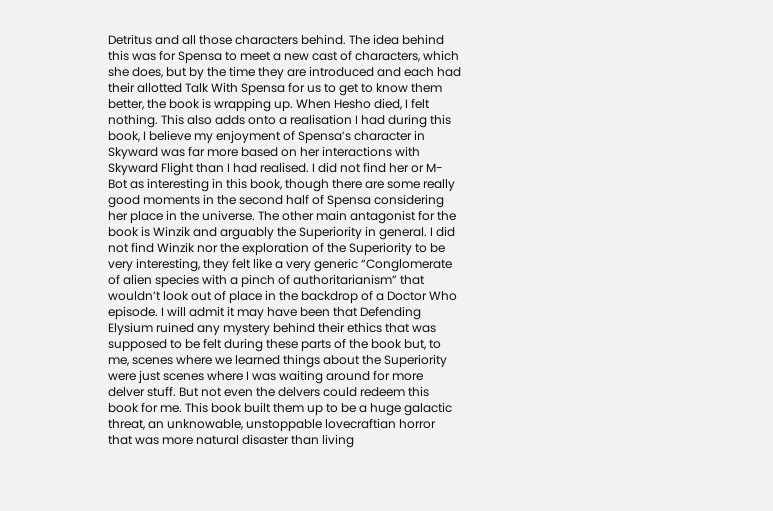Detritus and all those characters behind. The idea behind this was for Spensa to meet a new cast of characters, which she does, but by the time they are introduced and each had their allotted Talk With Spensa for us to get to know them better, the book is wrapping up. When Hesho died, I felt nothing. This also adds onto a realisation I had during this book, I believe my enjoyment of Spensa’s character in Skyward was far more based on her interactions with Skyward Flight than I had realised. I did not find her or M-Bot as interesting in this book, though there are some really good moments in the second half of Spensa considering her place in the universe. The other main antagonist for the book is Winzik and arguably the Superiority in general. I did not find Winzik nor the exploration of the Superiority to be very interesting, they felt like a very generic “Conglomerate of alien species with a pinch of authoritarianism” that wouldn’t look out of place in the backdrop of a Doctor Who episode. I will admit it may have been that Defending Elysium ruined any mystery behind their ethics that was supposed to be felt during these parts of the book but, to me, scenes where we learned things about the Superiority were just scenes where I was waiting around for more delver stuff. But not even the delvers could redeem this book for me. This book built them up to be a huge galactic threat, an unknowable, unstoppable lovecraftian horror that was more natural disaster than living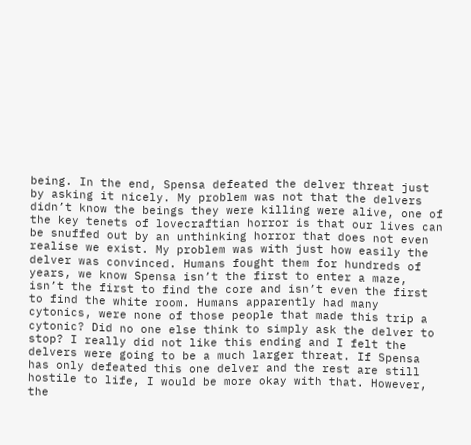being. In the end, Spensa defeated the delver threat just by asking it nicely. My problem was not that the delvers didn’t know the beings they were killing were alive, one of the key tenets of lovecraftian horror is that our lives can be snuffed out by an unthinking horror that does not even realise we exist. My problem was with just how easily the delver was convinced. Humans fought them for hundreds of years, we know Spensa isn’t the first to enter a maze, isn’t the first to find the core and isn’t even the first to find the white room. Humans apparently had many cytonics, were none of those people that made this trip a cytonic? Did no one else think to simply ask the delver to stop? I really did not like this ending and I felt the delvers were going to be a much larger threat. If Spensa has only defeated this one delver and the rest are still hostile to life, I would be more okay with that. However, the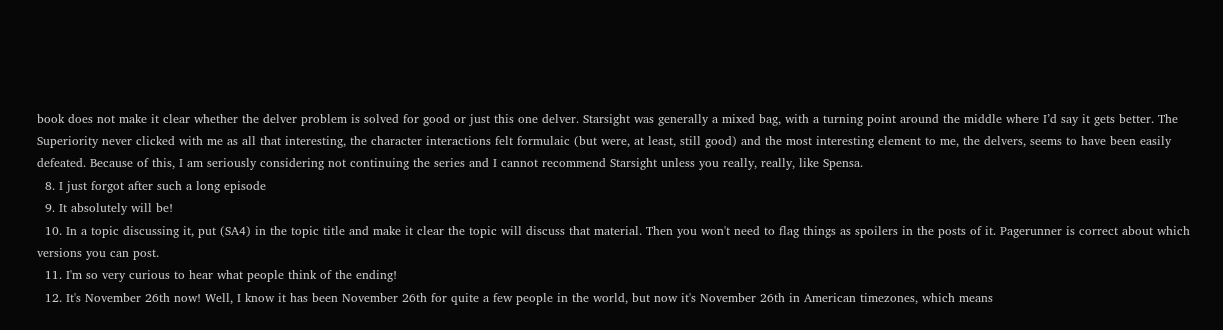book does not make it clear whether the delver problem is solved for good or just this one delver. Starsight was generally a mixed bag, with a turning point around the middle where I’d say it gets better. The Superiority never clicked with me as all that interesting, the character interactions felt formulaic (but were, at least, still good) and the most interesting element to me, the delvers, seems to have been easily defeated. Because of this, I am seriously considering not continuing the series and I cannot recommend Starsight unless you really, really, like Spensa.
  8. I just forgot after such a long episode
  9. It absolutely will be!
  10. In a topic discussing it, put (SA4) in the topic title and make it clear the topic will discuss that material. Then you won't need to flag things as spoilers in the posts of it. Pagerunner is correct about which versions you can post.
  11. I'm so very curious to hear what people think of the ending!
  12. It's November 26th now! Well, I know it has been November 26th for quite a few people in the world, but now it's November 26th in American timezones, which means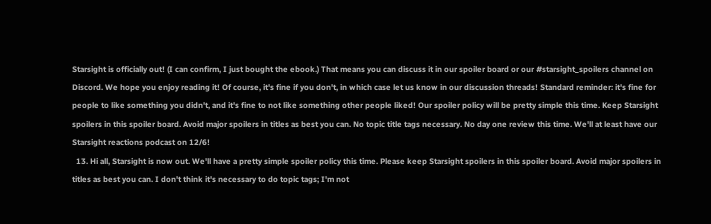Starsight is officially out! (I can confirm, I just bought the ebook.) That means you can discuss it in our spoiler board or our #starsight_spoilers channel on Discord. We hope you enjoy reading it! Of course, it's fine if you don't, in which case let us know in our discussion threads! Standard reminder: it's fine for people to like something you didn't, and it's fine to not like something other people liked! Our spoiler policy will be pretty simple this time. Keep Starsight spoilers in this spoiler board. Avoid major spoilers in titles as best you can. No topic title tags necessary. No day one review this time. We'll at least have our Starsight reactions podcast on 12/6!
  13. Hi all, Starsight is now out. We'll have a pretty simple spoiler policy this time. Please keep Starsight spoilers in this spoiler board. Avoid major spoilers in titles as best you can. I don't think it's necessary to do topic tags; I'm not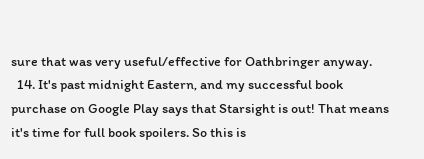sure that was very useful/effective for Oathbringer anyway.
  14. It's past midnight Eastern, and my successful book purchase on Google Play says that Starsight is out! That means it's time for full book spoilers. So this is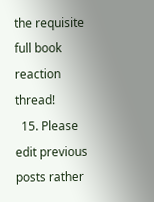the requisite full book reaction thread!
  15. Please edit previous posts rather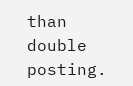than double posting.